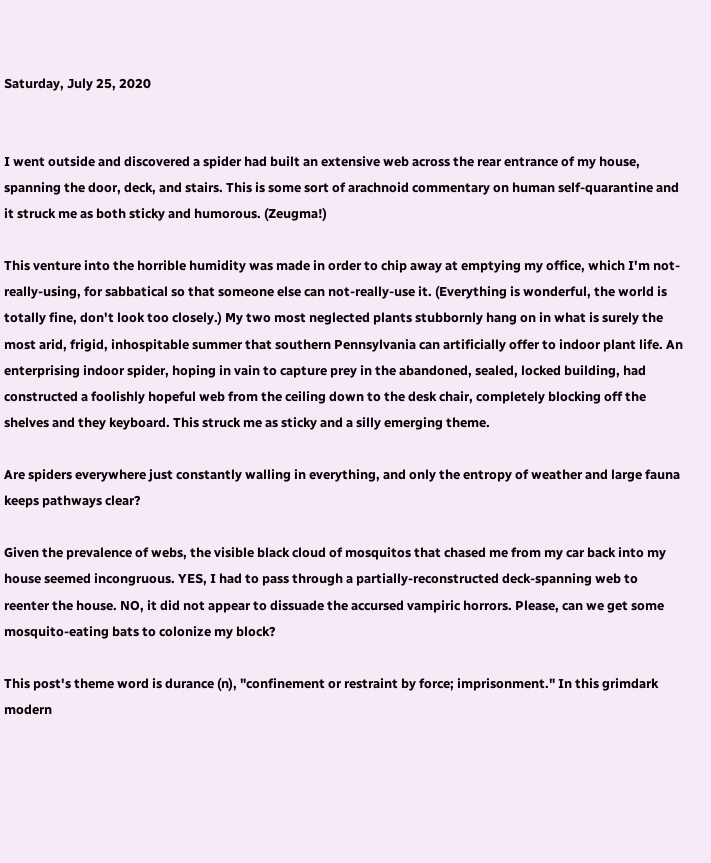Saturday, July 25, 2020


I went outside and discovered a spider had built an extensive web across the rear entrance of my house, spanning the door, deck, and stairs. This is some sort of arachnoid commentary on human self-quarantine and it struck me as both sticky and humorous. (Zeugma!)

This venture into the horrible humidity was made in order to chip away at emptying my office, which I'm not-really-using, for sabbatical so that someone else can not-really-use it. (Everything is wonderful, the world is totally fine, don't look too closely.) My two most neglected plants stubbornly hang on in what is surely the most arid, frigid, inhospitable summer that southern Pennsylvania can artificially offer to indoor plant life. An enterprising indoor spider, hoping in vain to capture prey in the abandoned, sealed, locked building, had constructed a foolishly hopeful web from the ceiling down to the desk chair, completely blocking off the shelves and they keyboard. This struck me as sticky and a silly emerging theme.

Are spiders everywhere just constantly walling in everything, and only the entropy of weather and large fauna keeps pathways clear?

Given the prevalence of webs, the visible black cloud of mosquitos that chased me from my car back into my house seemed incongruous. YES, I had to pass through a partially-reconstructed deck-spanning web to reenter the house. NO, it did not appear to dissuade the accursed vampiric horrors. Please, can we get some mosquito-eating bats to colonize my block?

This post's theme word is durance (n), "confinement or restraint by force; imprisonment." In this grimdark modern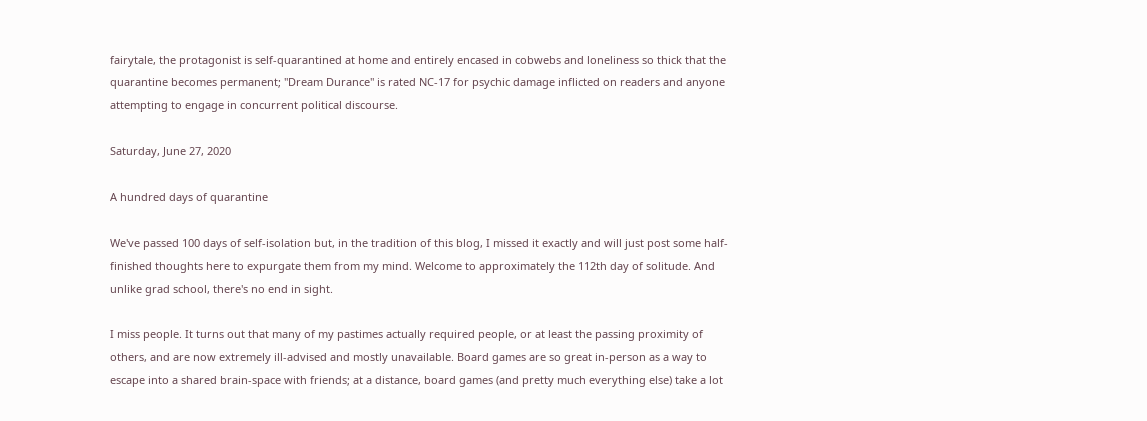fairytale, the protagonist is self-quarantined at home and entirely encased in cobwebs and loneliness so thick that the quarantine becomes permanent; "Dream Durance" is rated NC-17 for psychic damage inflicted on readers and anyone attempting to engage in concurrent political discourse.

Saturday, June 27, 2020

A hundred days of quarantine

We've passed 100 days of self-isolation but, in the tradition of this blog, I missed it exactly and will just post some half-finished thoughts here to expurgate them from my mind. Welcome to approximately the 112th day of solitude. And unlike grad school, there's no end in sight.

I miss people. It turns out that many of my pastimes actually required people, or at least the passing proximity of others, and are now extremely ill-advised and mostly unavailable. Board games are so great in-person as a way to escape into a shared brain-space with friends; at a distance, board games (and pretty much everything else) take a lot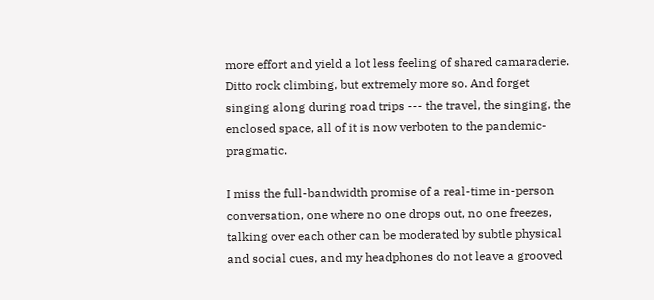more effort and yield a lot less feeling of shared camaraderie. Ditto rock climbing, but extremely more so. And forget singing along during road trips --- the travel, the singing, the enclosed space, all of it is now verboten to the pandemic-pragmatic.

I miss the full-bandwidth promise of a real-time in-person conversation, one where no one drops out, no one freezes, talking over each other can be moderated by subtle physical and social cues, and my headphones do not leave a grooved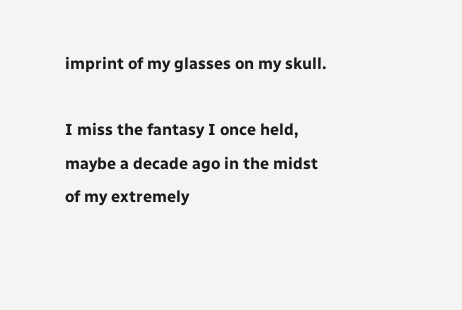imprint of my glasses on my skull.

I miss the fantasy I once held, maybe a decade ago in the midst of my extremely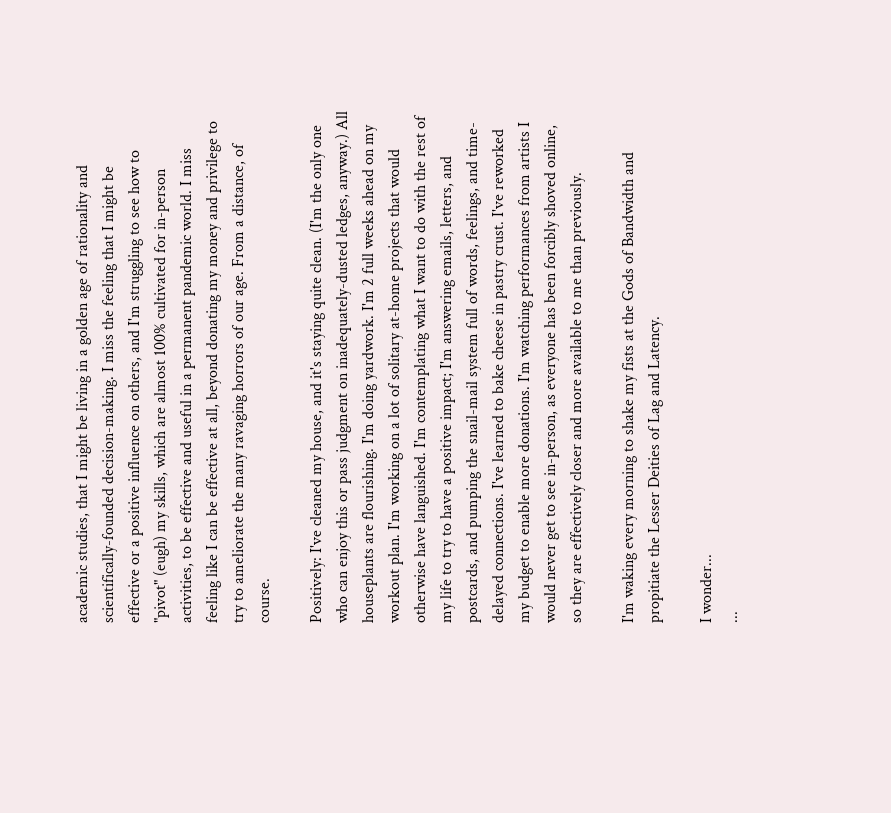academic studies, that I might be living in a golden age of rationality and scientifically-founded decision-making. I miss the feeling that I might be effective or a positive influence on others, and I'm struggling to see how to "pivot" (eugh) my skills, which are almost 100% cultivated for in-person activities, to be effective and useful in a permanent pandemic world. I miss feeling like I can be effective at all, beyond donating my money and privilege to try to ameliorate the many ravaging horrors of our age. From a distance, of course.

Positively: I've cleaned my house, and it's staying quite clean. (I'm the only one who can enjoy this or pass judgment on inadequately-dusted ledges, anyway.) All houseplants are flourishing. I'm doing yardwork. I'm 2 full weeks ahead on my workout plan. I'm working on a lot of solitary at-home projects that would otherwise have languished. I'm contemplating what I want to do with the rest of my life to try to have a positive impact; I'm answering emails, letters, and postcards, and pumping the snail-mail system full of words, feelings, and time-delayed connections. I've learned to bake cheese in pastry crust. I've reworked my budget to enable more donations. I'm watching performances from artists I would never get to see in-person, as everyone has been forcibly shoved online, so they are effectively closer and more available to me than previously.

I'm waking every morning to shake my fists at the Gods of Bandwidth and propitiate the Lesser Deities of Lag and Latency.

I wonder...
...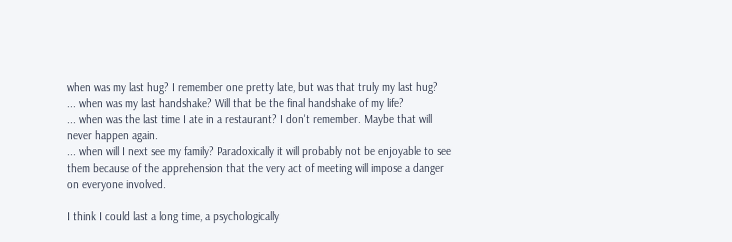when was my last hug? I remember one pretty late, but was that truly my last hug?
... when was my last handshake? Will that be the final handshake of my life?
... when was the last time I ate in a restaurant? I don't remember. Maybe that will never happen again.
... when will I next see my family? Paradoxically it will probably not be enjoyable to see them because of the apprehension that the very act of meeting will impose a danger on everyone involved.

I think I could last a long time, a psychologically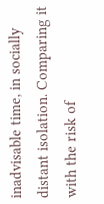inadvisable time, in socially distant isolation. Comparing it with the risk of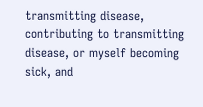transmitting disease, contributing to transmitting disease, or myself becoming sick, and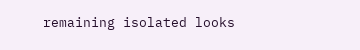remaining isolated looks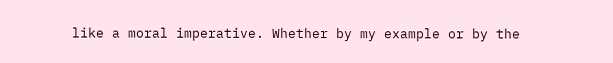like a moral imperative. Whether by my example or by the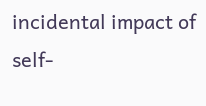incidental impact of self-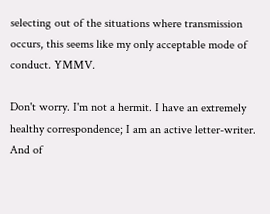selecting out of the situations where transmission occurs, this seems like my only acceptable mode of conduct. YMMV.

Don't worry. I'm not a hermit. I have an extremely healthy correspondence; I am an active letter-writer. And of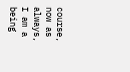course, now as always, I am a being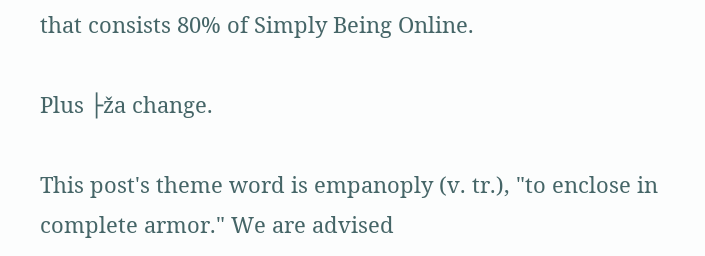that consists 80% of Simply Being Online.

Plus ├ža change.

This post's theme word is empanoply (v. tr.), "to enclose in complete armor." We are advised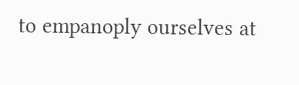to empanoply ourselves at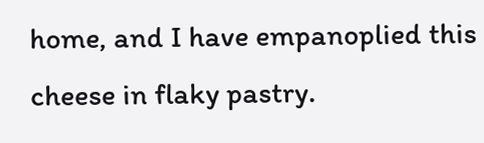home, and I have empanoplied this cheese in flaky pastry.